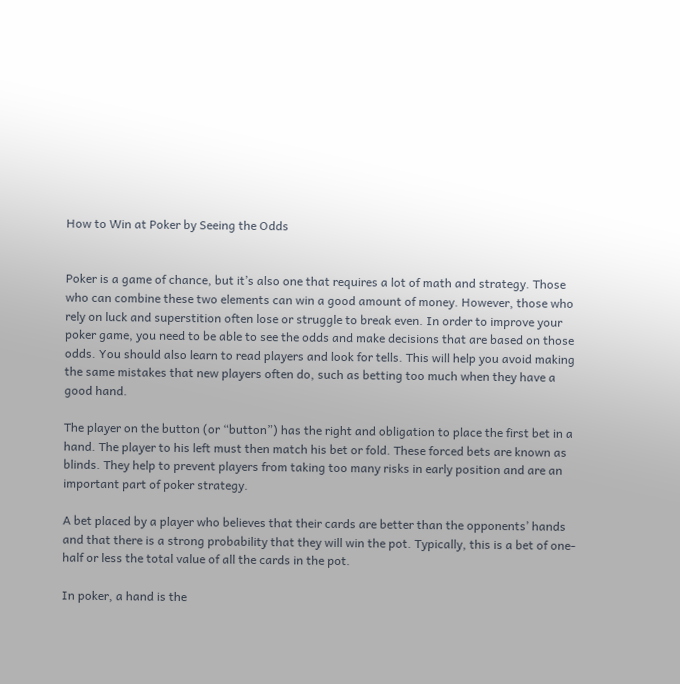How to Win at Poker by Seeing the Odds


Poker is a game of chance, but it’s also one that requires a lot of math and strategy. Those who can combine these two elements can win a good amount of money. However, those who rely on luck and superstition often lose or struggle to break even. In order to improve your poker game, you need to be able to see the odds and make decisions that are based on those odds. You should also learn to read players and look for tells. This will help you avoid making the same mistakes that new players often do, such as betting too much when they have a good hand.

The player on the button (or “button”) has the right and obligation to place the first bet in a hand. The player to his left must then match his bet or fold. These forced bets are known as blinds. They help to prevent players from taking too many risks in early position and are an important part of poker strategy.

A bet placed by a player who believes that their cards are better than the opponents’ hands and that there is a strong probability that they will win the pot. Typically, this is a bet of one-half or less the total value of all the cards in the pot.

In poker, a hand is the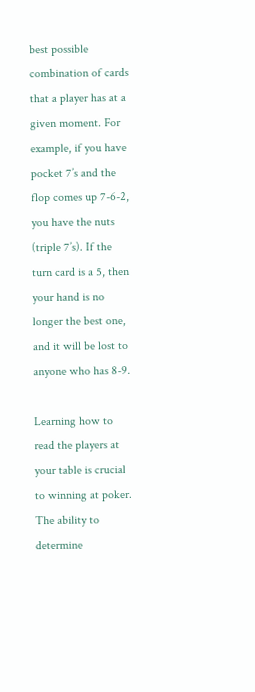best possible combination of cards that a player has at a given moment. For example, if you have pocket 7’s and the flop comes up 7-6-2, you have the nuts (triple 7’s). If the turn card is a 5, then your hand is no longer the best one, and it will be lost to anyone who has 8-9.

Learning how to read the players at your table is crucial to winning at poker. The ability to determine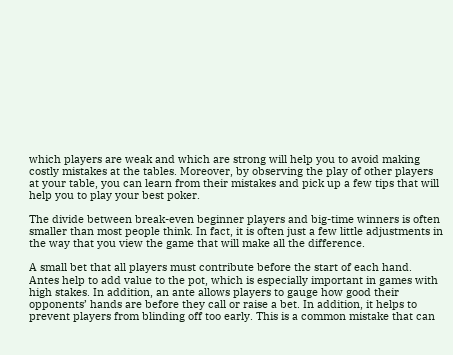which players are weak and which are strong will help you to avoid making costly mistakes at the tables. Moreover, by observing the play of other players at your table, you can learn from their mistakes and pick up a few tips that will help you to play your best poker.

The divide between break-even beginner players and big-time winners is often smaller than most people think. In fact, it is often just a few little adjustments in the way that you view the game that will make all the difference.

A small bet that all players must contribute before the start of each hand. Antes help to add value to the pot, which is especially important in games with high stakes. In addition, an ante allows players to gauge how good their opponents’ hands are before they call or raise a bet. In addition, it helps to prevent players from blinding off too early. This is a common mistake that can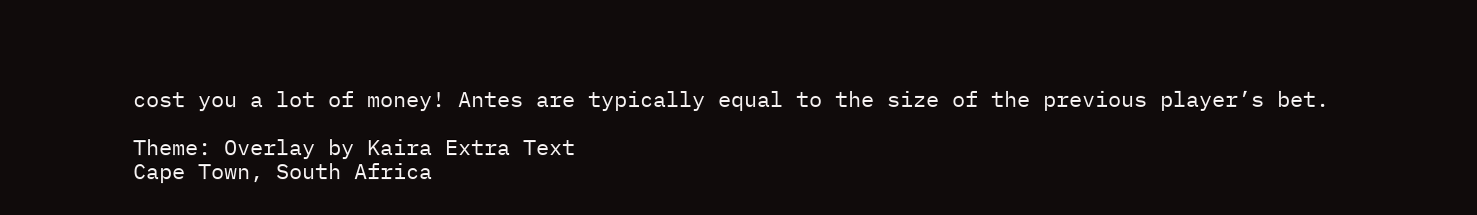cost you a lot of money! Antes are typically equal to the size of the previous player’s bet.

Theme: Overlay by Kaira Extra Text
Cape Town, South Africa